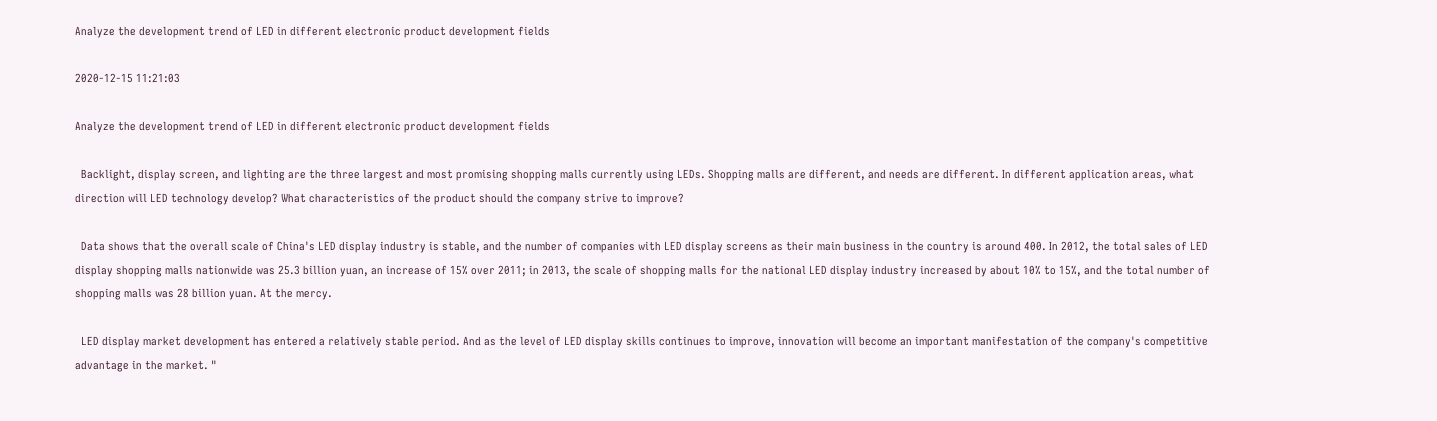Analyze the development trend of LED in different electronic product development fields

2020-12-15 11:21:03

Analyze the development trend of LED in different electronic product development fields

  Backlight, display screen, and lighting are the three largest and most promising shopping malls currently using LEDs. Shopping malls are different, and needs are different. In different application areas, what direction will LED technology develop? What characteristics of the product should the company strive to improve?

  Data shows that the overall scale of China's LED display industry is stable, and the number of companies with LED display screens as their main business in the country is around 400. In 2012, the total sales of LED display shopping malls nationwide was 25.3 billion yuan, an increase of 15% over 2011; in 2013, the scale of shopping malls for the national LED display industry increased by about 10% to 15%, and the total number of shopping malls was 28 billion yuan. At the mercy.

  LED display market development has entered a relatively stable period. And as the level of LED display skills continues to improve, innovation will become an important manifestation of the company's competitive advantage in the market. "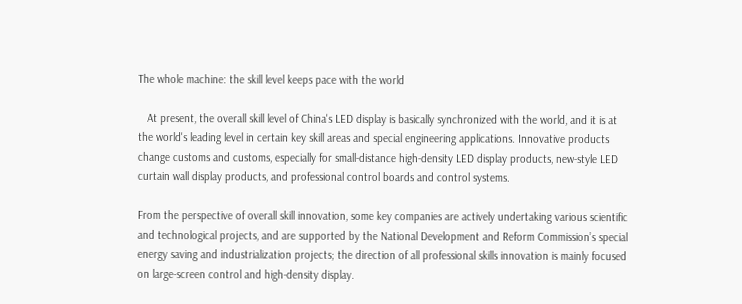The whole machine: the skill level keeps pace with the world

   At present, the overall skill level of China's LED display is basically synchronized with the world, and it is at the world's leading level in certain key skill areas and special engineering applications. Innovative products change customs and customs, especially for small-distance high-density LED display products, new-style LED curtain wall display products, and professional control boards and control systems.

From the perspective of overall skill innovation, some key companies are actively undertaking various scientific and technological projects, and are supported by the National Development and Reform Commission’s special energy saving and industrialization projects; the direction of all professional skills innovation is mainly focused on large-screen control and high-density display.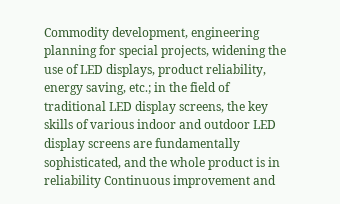Commodity development, engineering planning for special projects, widening the use of LED displays, product reliability, energy saving, etc.; in the field of traditional LED display screens, the key skills of various indoor and outdoor LED display screens are fundamentally sophisticated, and the whole product is in reliability Continuous improvement and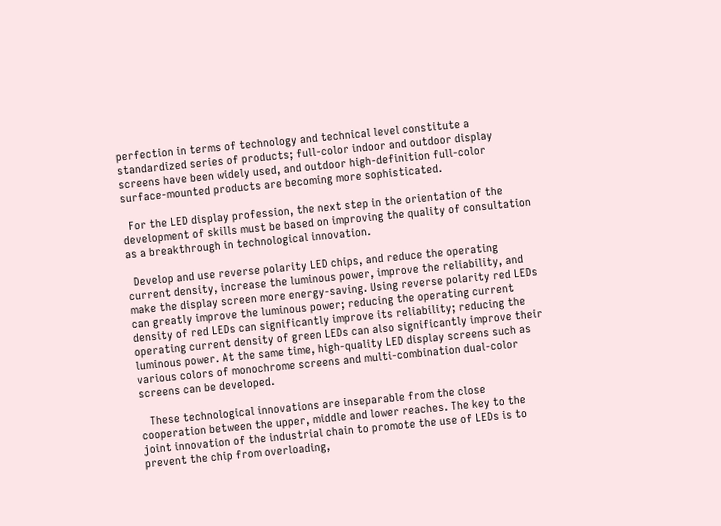perfection in terms of technology and technical level constitute a standardized series of products; full-color indoor and outdoor display screens have been widely used, and outdoor high-definition full-color surface-mounted products are becoming more sophisticated.

  For the LED display profession, the next step in the orientation of the development of skills must be based on improving the quality of consultation as a breakthrough in technological innovation.

  Develop and use reverse polarity LED chips, and reduce the operating current density, increase the luminous power, improve the reliability, and make the display screen more energy-saving. Using reverse polarity red LEDs can greatly improve the luminous power; reducing the operating current density of red LEDs can significantly improve its reliability; reducing the operating current density of green LEDs can also significantly improve their luminous power. At the same time, high-quality LED display screens such as various colors of monochrome screens and multi-combination dual-color screens can be developed.

   These technological innovations are inseparable from the close cooperation between the upper, middle and lower reaches. The key to the joint innovation of the industrial chain to promote the use of LEDs is to prevent the chip from overloading,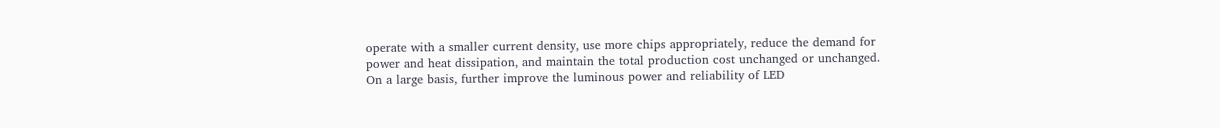operate with a smaller current density, use more chips appropriately, reduce the demand for power and heat dissipation, and maintain the total production cost unchanged or unchanged. On a large basis, further improve the luminous power and reliability of LED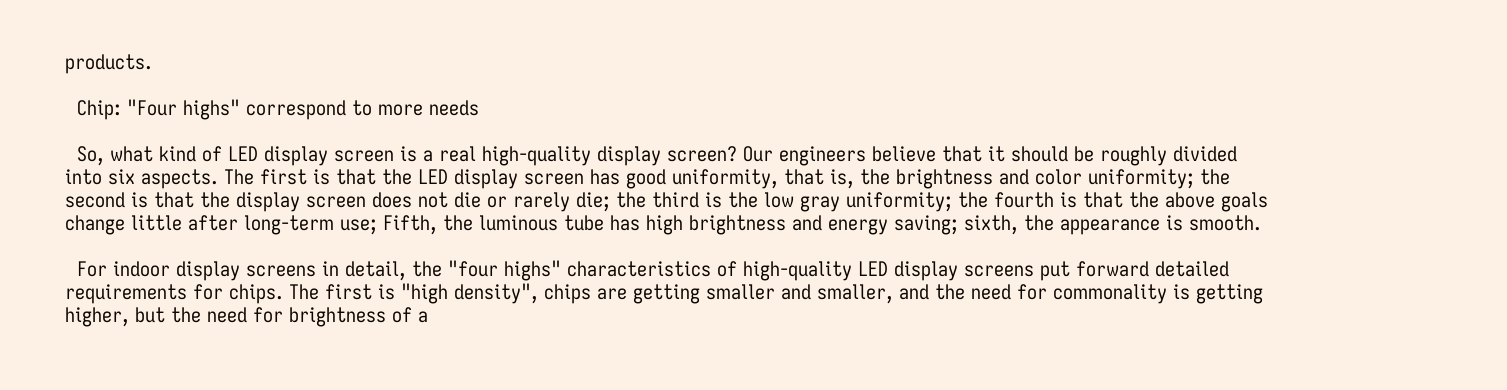products.

  Chip: "Four highs" correspond to more needs

  So, what kind of LED display screen is a real high-quality display screen? Our engineers believe that it should be roughly divided into six aspects. The first is that the LED display screen has good uniformity, that is, the brightness and color uniformity; the second is that the display screen does not die or rarely die; the third is the low gray uniformity; the fourth is that the above goals change little after long-term use; Fifth, the luminous tube has high brightness and energy saving; sixth, the appearance is smooth.

  For indoor display screens in detail, the "four highs" characteristics of high-quality LED display screens put forward detailed requirements for chips. The first is "high density", chips are getting smaller and smaller, and the need for commonality is getting higher, but the need for brightness of a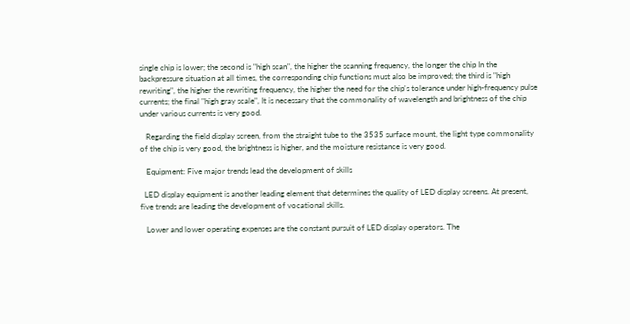single chip is lower; the second is "high scan", the higher the scanning frequency, the longer the chip In the backpressure situation at all times, the corresponding chip functions must also be improved; the third is "high rewriting", the higher the rewriting frequency, the higher the need for the chip's tolerance under high-frequency pulse currents; the final "high gray scale", It is necessary that the commonality of wavelength and brightness of the chip under various currents is very good.

   Regarding the field display screen, from the straight tube to the 3535 surface mount, the light type commonality of the chip is very good, the brightness is higher, and the moisture resistance is very good.

   Equipment: Five major trends lead the development of skills

  LED display equipment is another leading element that determines the quality of LED display screens. At present, five trends are leading the development of vocational skills.

   Lower and lower operating expenses are the constant pursuit of LED display operators. The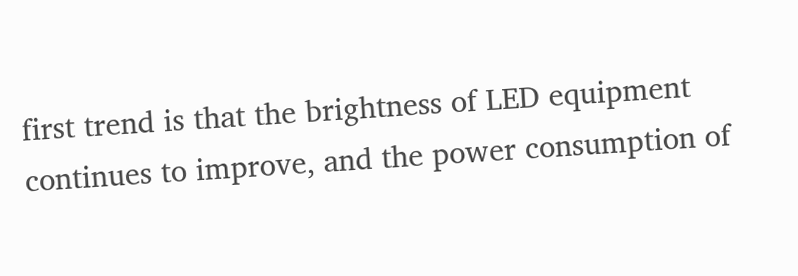first trend is that the brightness of LED equipment continues to improve, and the power consumption of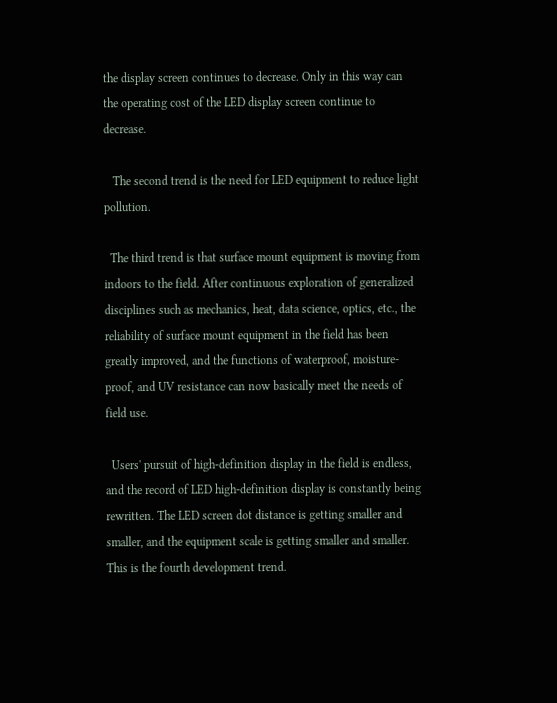the display screen continues to decrease. Only in this way can the operating cost of the LED display screen continue to decrease.

   The second trend is the need for LED equipment to reduce light pollution.

  The third trend is that surface mount equipment is moving from indoors to the field. After continuous exploration of generalized disciplines such as mechanics, heat, data science, optics, etc., the reliability of surface mount equipment in the field has been greatly improved, and the functions of waterproof, moisture-proof, and UV resistance can now basically meet the needs of field use.

  Users' pursuit of high-definition display in the field is endless, and the record of LED high-definition display is constantly being rewritten. The LED screen dot distance is getting smaller and smaller, and the equipment scale is getting smaller and smaller. This is the fourth development trend.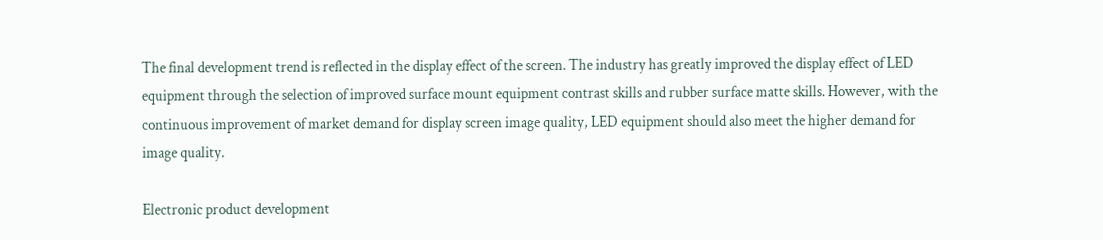The final development trend is reflected in the display effect of the screen. The industry has greatly improved the display effect of LED equipment through the selection of improved surface mount equipment contrast skills and rubber surface matte skills. However, with the continuous improvement of market demand for display screen image quality, LED equipment should also meet the higher demand for image quality.

Electronic product development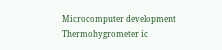Microcomputer development Thermohygrometer ic